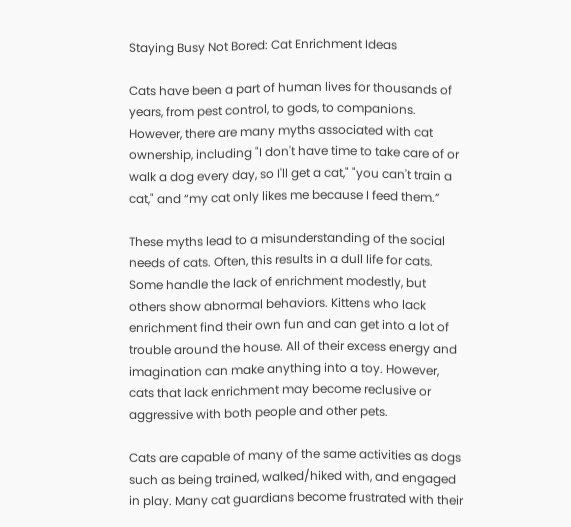Staying Busy Not Bored: Cat Enrichment Ideas

Cats have been a part of human lives for thousands of years, from pest control, to gods, to companions. However, there are many myths associated with cat ownership, including "I don't have time to take care of or walk a dog every day, so I'll get a cat," "you can't train a cat," and “my cat only likes me because I feed them.”

These myths lead to a misunderstanding of the social needs of cats. Often, this results in a dull life for cats. Some handle the lack of enrichment modestly, but others show abnormal behaviors. Kittens who lack enrichment find their own fun and can get into a lot of trouble around the house. All of their excess energy and imagination can make anything into a toy. However, cats that lack enrichment may become reclusive or aggressive with both people and other pets.

Cats are capable of many of the same activities as dogs such as being trained, walked/hiked with, and engaged in play. Many cat guardians become frustrated with their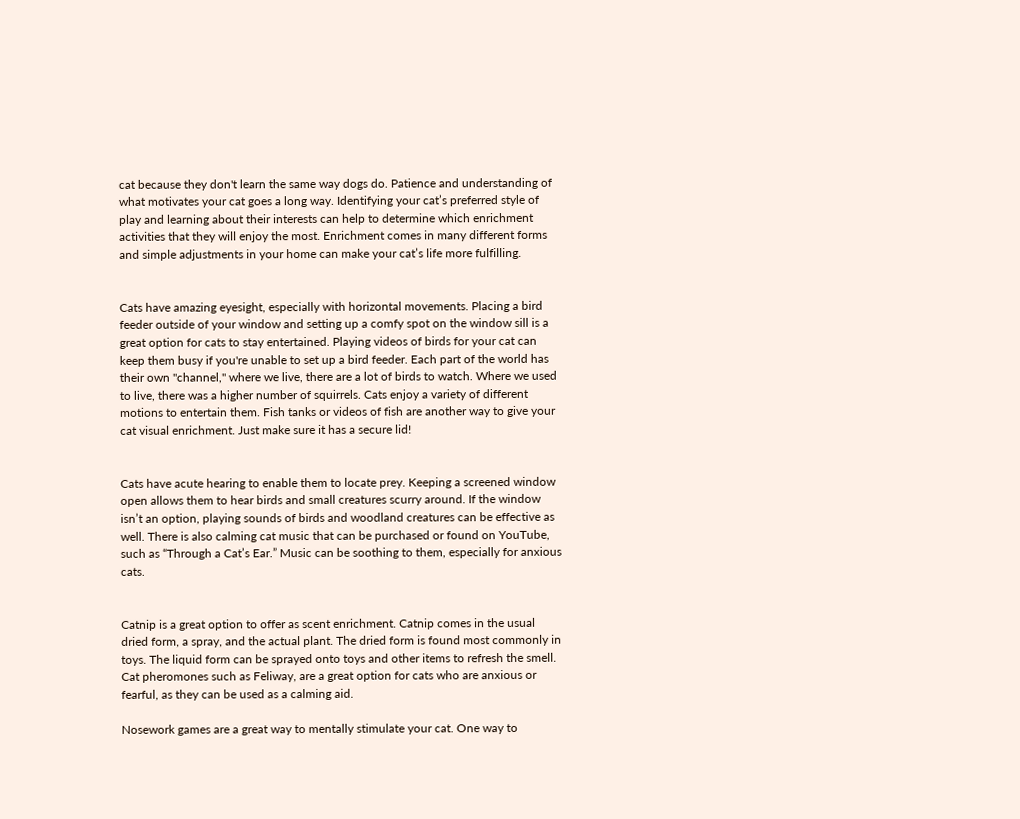cat because they don't learn the same way dogs do. Patience and understanding of what motivates your cat goes a long way. Identifying your cat’s preferred style of play and learning about their interests can help to determine which enrichment activities that they will enjoy the most. Enrichment comes in many different forms and simple adjustments in your home can make your cat’s life more fulfilling.


Cats have amazing eyesight, especially with horizontal movements. Placing a bird feeder outside of your window and setting up a comfy spot on the window sill is a great option for cats to stay entertained. Playing videos of birds for your cat can keep them busy if you're unable to set up a bird feeder. Each part of the world has their own "channel," where we live, there are a lot of birds to watch. Where we used to live, there was a higher number of squirrels. Cats enjoy a variety of different motions to entertain them. Fish tanks or videos of fish are another way to give your cat visual enrichment. Just make sure it has a secure lid!


Cats have acute hearing to enable them to locate prey. Keeping a screened window open allows them to hear birds and small creatures scurry around. If the window isn’t an option, playing sounds of birds and woodland creatures can be effective as well. There is also calming cat music that can be purchased or found on YouTube, such as “Through a Cat’s Ear.” Music can be soothing to them, especially for anxious cats.


Catnip is a great option to offer as scent enrichment. Catnip comes in the usual dried form, a spray, and the actual plant. The dried form is found most commonly in toys. The liquid form can be sprayed onto toys and other items to refresh the smell. Cat pheromones such as Feliway, are a great option for cats who are anxious or fearful, as they can be used as a calming aid.

Nosework games are a great way to mentally stimulate your cat. One way to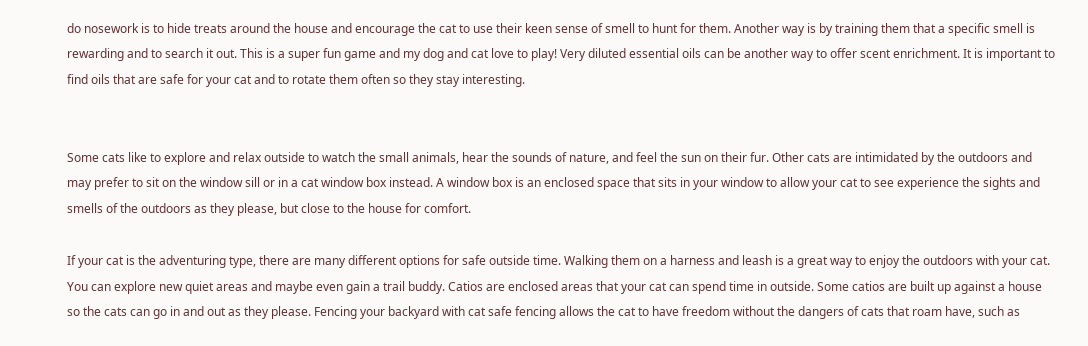do nosework is to hide treats around the house and encourage the cat to use their keen sense of smell to hunt for them. Another way is by training them that a specific smell is rewarding and to search it out. This is a super fun game and my dog and cat love to play! Very diluted essential oils can be another way to offer scent enrichment. It is important to find oils that are safe for your cat and to rotate them often so they stay interesting.


Some cats like to explore and relax outside to watch the small animals, hear the sounds of nature, and feel the sun on their fur. Other cats are intimidated by the outdoors and may prefer to sit on the window sill or in a cat window box instead. A window box is an enclosed space that sits in your window to allow your cat to see experience the sights and smells of the outdoors as they please, but close to the house for comfort.

If your cat is the adventuring type, there are many different options for safe outside time. Walking them on a harness and leash is a great way to enjoy the outdoors with your cat. You can explore new quiet areas and maybe even gain a trail buddy. Catios are enclosed areas that your cat can spend time in outside. Some catios are built up against a house so the cats can go in and out as they please. Fencing your backyard with cat safe fencing allows the cat to have freedom without the dangers of cats that roam have, such as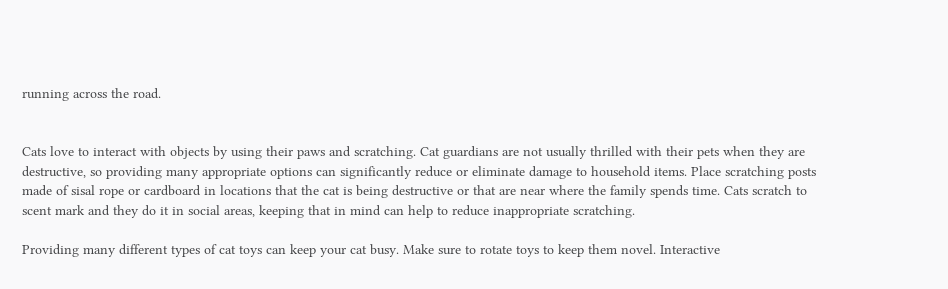running across the road.


Cats love to interact with objects by using their paws and scratching. Cat guardians are not usually thrilled with their pets when they are destructive, so providing many appropriate options can significantly reduce or eliminate damage to household items. Place scratching posts made of sisal rope or cardboard in locations that the cat is being destructive or that are near where the family spends time. Cats scratch to scent mark and they do it in social areas, keeping that in mind can help to reduce inappropriate scratching.

Providing many different types of cat toys can keep your cat busy. Make sure to rotate toys to keep them novel. Interactive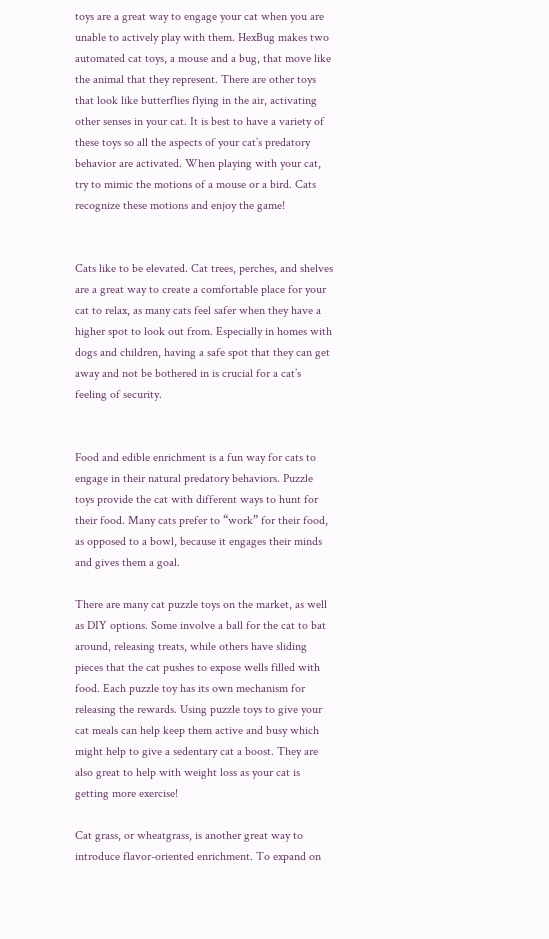toys are a great way to engage your cat when you are unable to actively play with them. HexBug makes two automated cat toys, a mouse and a bug, that move like the animal that they represent. There are other toys that look like butterflies flying in the air, activating other senses in your cat. It is best to have a variety of these toys so all the aspects of your cat’s predatory behavior are activated. When playing with your cat, try to mimic the motions of a mouse or a bird. Cats recognize these motions and enjoy the game!


Cats like to be elevated. Cat trees, perches, and shelves are a great way to create a comfortable place for your cat to relax, as many cats feel safer when they have a higher spot to look out from. Especially in homes with dogs and children, having a safe spot that they can get away and not be bothered in is crucial for a cat’s feeling of security.


Food and edible enrichment is a fun way for cats to engage in their natural predatory behaviors. Puzzle toys provide the cat with different ways to hunt for their food. Many cats prefer to “work” for their food, as opposed to a bowl, because it engages their minds and gives them a goal.

There are many cat puzzle toys on the market, as well as DIY options. Some involve a ball for the cat to bat around, releasing treats, while others have sliding pieces that the cat pushes to expose wells filled with food. Each puzzle toy has its own mechanism for releasing the rewards. Using puzzle toys to give your cat meals can help keep them active and busy which might help to give a sedentary cat a boost. They are also great to help with weight loss as your cat is getting more exercise!

Cat grass, or wheatgrass, is another great way to introduce flavor-oriented enrichment. To expand on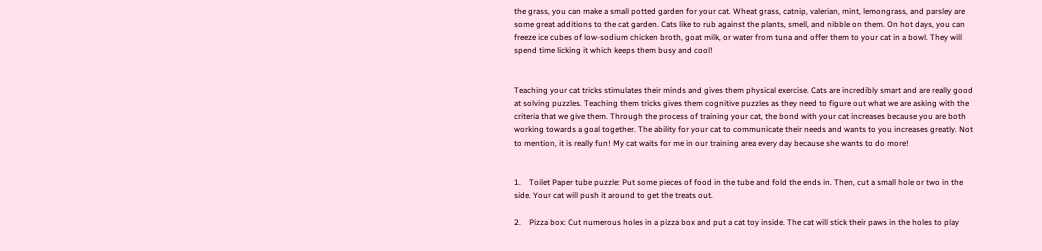the grass, you can make a small potted garden for your cat. Wheat grass, catnip, valerian, mint, lemongrass, and parsley are some great additions to the cat garden. Cats like to rub against the plants, smell, and nibble on them. On hot days, you can freeze ice cubes of low-sodium chicken broth, goat milk, or water from tuna and offer them to your cat in a bowl. They will spend time licking it which keeps them busy and cool!


Teaching your cat tricks stimulates their minds and gives them physical exercise. Cats are incredibly smart and are really good at solving puzzles. Teaching them tricks gives them cognitive puzzles as they need to figure out what we are asking with the criteria that we give them. Through the process of training your cat, the bond with your cat increases because you are both working towards a goal together. The ability for your cat to communicate their needs and wants to you increases greatly. Not to mention, it is really fun! My cat waits for me in our training area every day because she wants to do more!


1.    Toilet Paper tube puzzle: Put some pieces of food in the tube and fold the ends in. Then, cut a small hole or two in the side. Your cat will push it around to get the treats out.

2.    Pizza box: Cut numerous holes in a pizza box and put a cat toy inside. The cat will stick their paws in the holes to play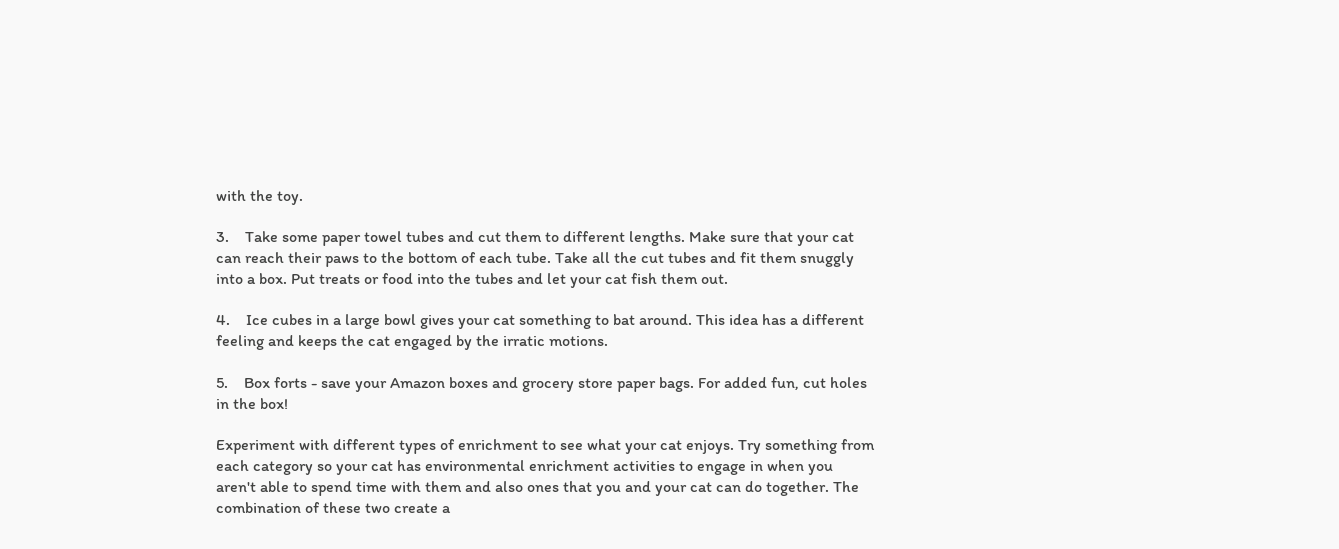with the toy.

3.    Take some paper towel tubes and cut them to different lengths. Make sure that your cat can reach their paws to the bottom of each tube. Take all the cut tubes and fit them snuggly into a box. Put treats or food into the tubes and let your cat fish them out.

4.    Ice cubes in a large bowl gives your cat something to bat around. This idea has a different feeling and keeps the cat engaged by the irratic motions.

5.    Box forts - save your Amazon boxes and grocery store paper bags. For added fun, cut holes in the box!

Experiment with different types of enrichment to see what your cat enjoys. Try something from each category so your cat has environmental enrichment activities to engage in when you aren't able to spend time with them and also ones that you and your cat can do together. The combination of these two create a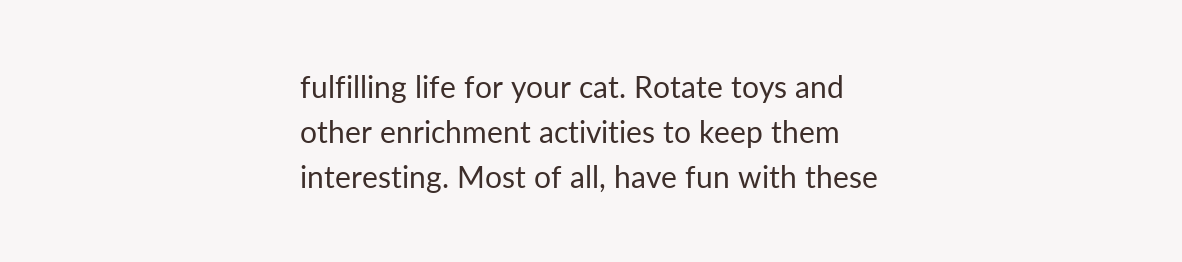fulfilling life for your cat. Rotate toys and other enrichment activities to keep them interesting. Most of all, have fun with these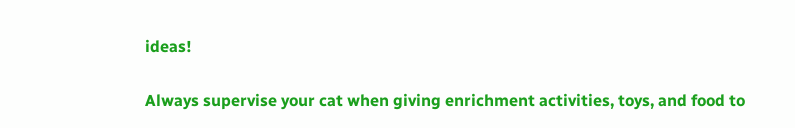ideas!

Always supervise your cat when giving enrichment activities, toys, and food to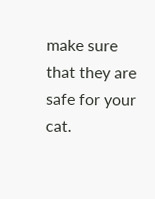make sure that they are safe for your cat.